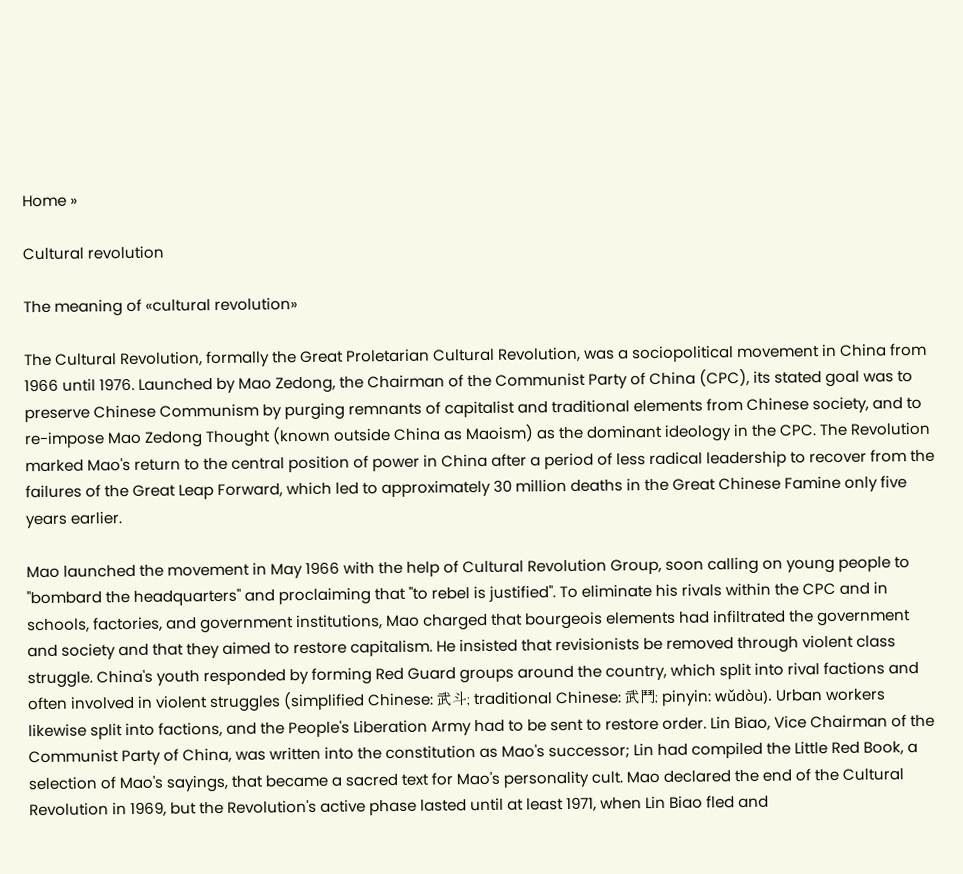Home »

Cultural revolution

The meaning of «cultural revolution»

The Cultural Revolution, formally the Great Proletarian Cultural Revolution, was a sociopolitical movement in China from 1966 until 1976. Launched by Mao Zedong, the Chairman of the Communist Party of China (CPC), its stated goal was to preserve Chinese Communism by purging remnants of capitalist and traditional elements from Chinese society, and to re-impose Mao Zedong Thought (known outside China as Maoism) as the dominant ideology in the CPC. The Revolution marked Mao's return to the central position of power in China after a period of less radical leadership to recover from the failures of the Great Leap Forward, which led to approximately 30 million deaths in the Great Chinese Famine only five years earlier.

Mao launched the movement in May 1966 with the help of Cultural Revolution Group, soon calling on young people to "bombard the headquarters" and proclaiming that "to rebel is justified". To eliminate his rivals within the CPC and in schools, factories, and government institutions, Mao charged that bourgeois elements had infiltrated the government and society and that they aimed to restore capitalism. He insisted that revisionists be removed through violent class struggle. China's youth responded by forming Red Guard groups around the country, which split into rival factions and often involved in violent struggles (simplified Chinese: 武斗; traditional Chinese: 武鬥; pinyin: wǔdòu). Urban workers likewise split into factions, and the People's Liberation Army had to be sent to restore order. Lin Biao, Vice Chairman of the Communist Party of China, was written into the constitution as Mao's successor; Lin had compiled the Little Red Book, a selection of Mao's sayings, that became a sacred text for Mao's personality cult. Mao declared the end of the Cultural Revolution in 1969, but the Revolution's active phase lasted until at least 1971, when Lin Biao fled and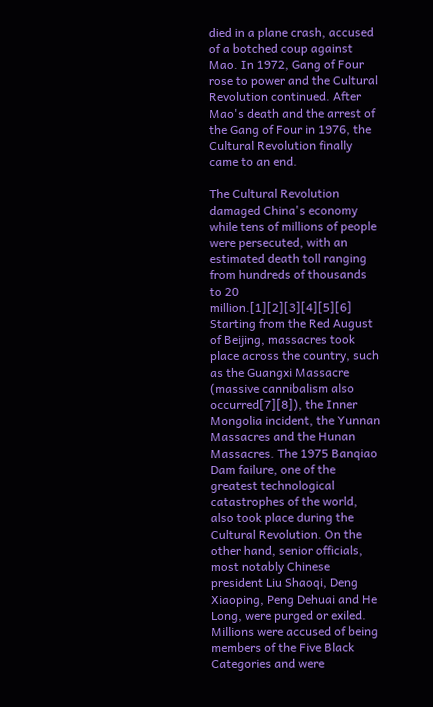died in a plane crash, accused of a botched coup against Mao. In 1972, Gang of Four rose to power and the Cultural Revolution continued. After Mao's death and the arrest of the Gang of Four in 1976, the Cultural Revolution finally came to an end.

The Cultural Revolution damaged China's economy while tens of millions of people were persecuted, with an estimated death toll ranging from hundreds of thousands to 20 million.[1][2][3][4][5][6] Starting from the Red August of Beijing, massacres took place across the country, such as the Guangxi Massacre (massive cannibalism also occurred[7][8]), the Inner Mongolia incident, the Yunnan Massacres and the Hunan Massacres. The 1975 Banqiao Dam failure, one of the greatest technological catastrophes of the world, also took place during the Cultural Revolution. On the other hand, senior officials, most notably Chinese president Liu Shaoqi, Deng Xiaoping, Peng Dehuai and He Long, were purged or exiled. Millions were accused of being members of the Five Black Categories and were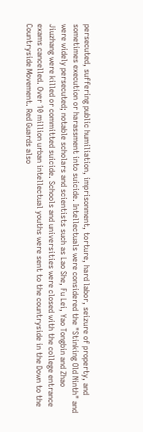persecuted, suffering public humiliation, imprisonment, torture, hard labor, seizure of property, and sometimes execution or harassment into suicide. Intellectuals were considered the "Stinking Old Ninth" and were widely persecuted; notable scholars and scientists such as Lao She, Fu Lei, Yao Tongbin and Zhao Jiuzhang were killed or committed suicide. Schools and universities were closed with the college entrance exams cancelled. Over 10 million urban intellectual youths were sent to the countryside in the Down to the Countryside Movement. Red Guards also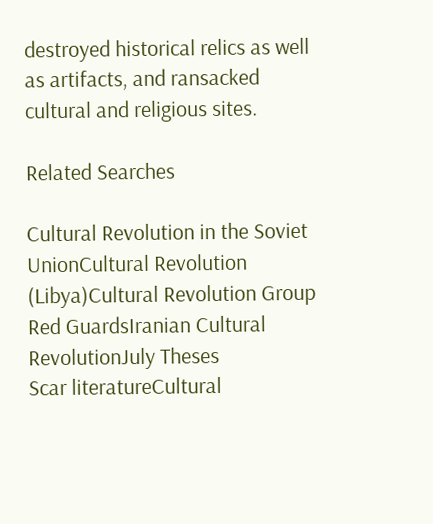destroyed historical relics as well as artifacts, and ransacked cultural and religious sites.

Related Searches

Cultural Revolution in the Soviet UnionCultural Revolution (Libya)Cultural Revolution Group
Red GuardsIranian Cultural RevolutionJuly Theses
Scar literatureCultural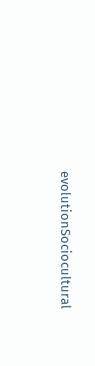evolutionSociocultural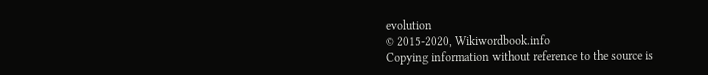evolution
© 2015-2020, Wikiwordbook.info
Copying information without reference to the source is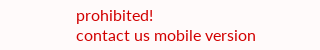prohibited!
contact us mobile version